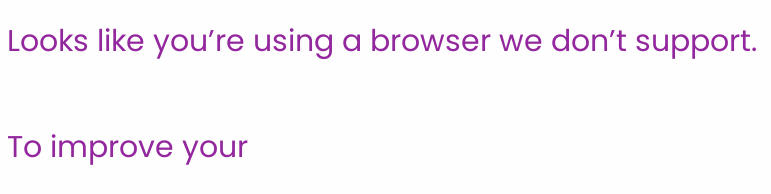Looks like you’re using a browser we don’t support.

To improve your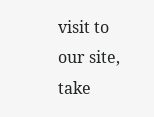visit to our site, take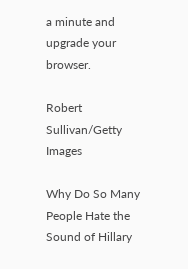a minute and upgrade your browser.

Robert Sullivan/Getty Images

Why Do So Many People Hate the Sound of Hillary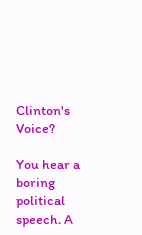Clinton's Voice?

You hear a boring political speech. A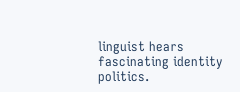linguist hears fascinating identity politics.